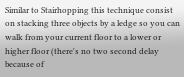Similar to Stairhopping this technique consist on stacking three objects by a ledge so you can walk from your current floor to a lower or higher floor (there's no two second delay because of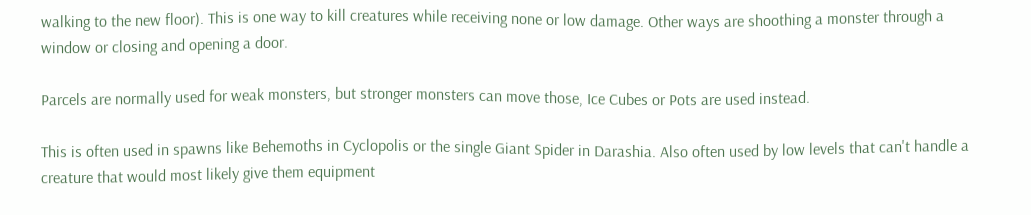walking to the new floor). This is one way to kill creatures while receiving none or low damage. Other ways are shoothing a monster through a window or closing and opening a door.

Parcels are normally used for weak monsters, but stronger monsters can move those, Ice Cubes or Pots are used instead.

This is often used in spawns like Behemoths in Cyclopolis or the single Giant Spider in Darashia. Also often used by low levels that can't handle a creature that would most likely give them equipment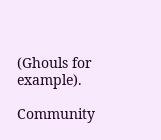(Ghouls for example).

Community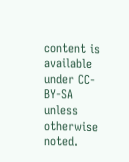content is available under CC-BY-SA unless otherwise noted.